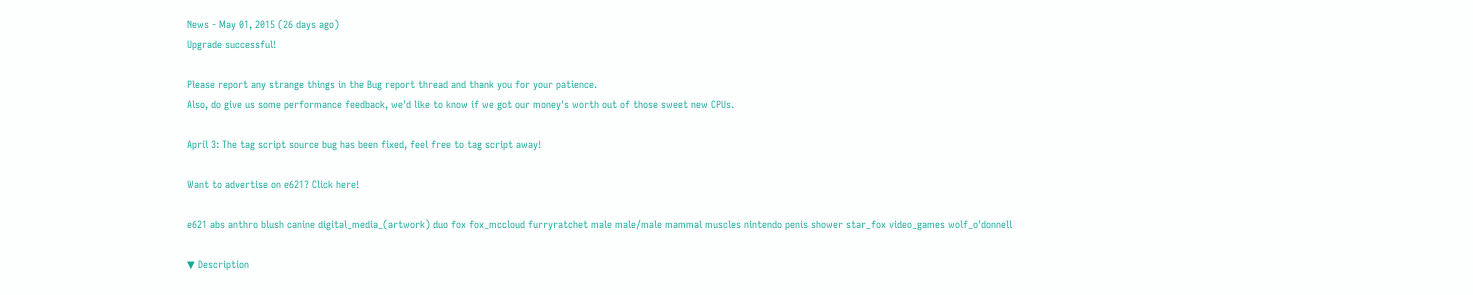News - May 01, 2015 (26 days ago)
Upgrade successful!

Please report any strange things in the Bug report thread and thank you for your patience.
Also, do give us some performance feedback, we'd like to know if we got our money's worth out of those sweet new CPUs.

April 3: The tag script source bug has been fixed, feel free to tag script away!

Want to advertise on e621? Click here!

e621 abs anthro blush canine digital_media_(artwork) duo fox fox_mccloud furryratchet male male/male mammal muscles nintendo penis shower star_fox video_games wolf_o'donnell

▼ Description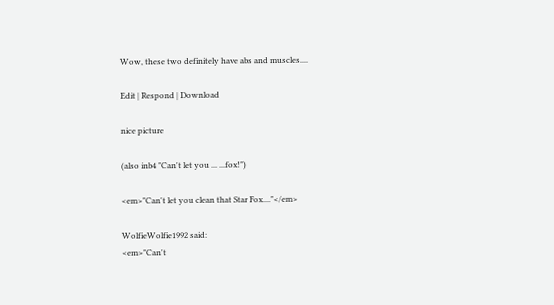Wow, these two definitely have abs and muscles....

Edit | Respond | Download

nice picture

(also inb4 "Can't let you ... ...fox!")

<em>"Can't let you clean that Star Fox...."</em>

WolfieWolfie1992 said:
<em>"Can't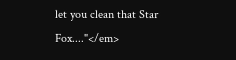let you clean that Star Fox...."</em>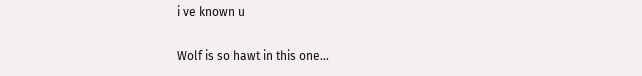i ve known u

Wolf is so hawt in this one...